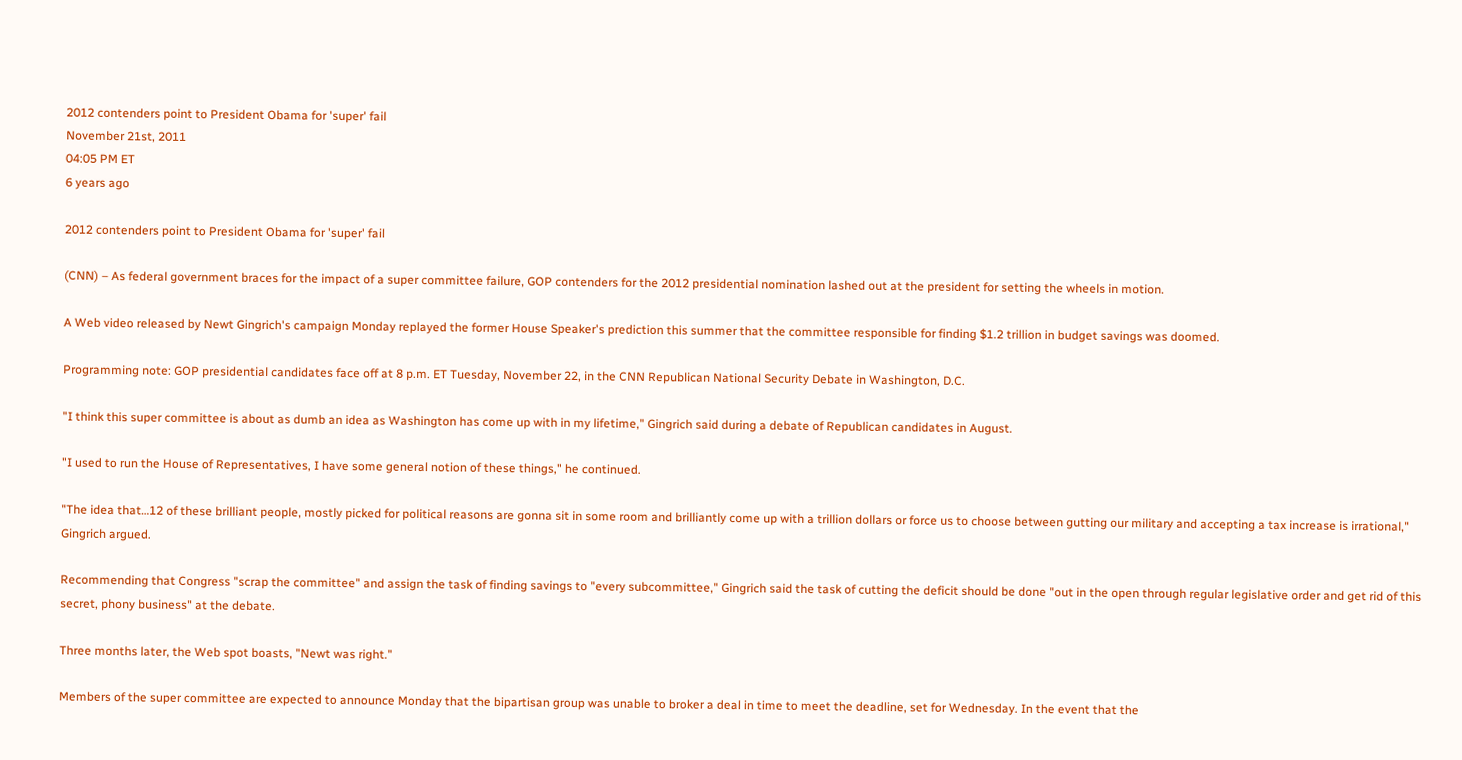2012 contenders point to President Obama for 'super' fail
November 21st, 2011
04:05 PM ET
6 years ago

2012 contenders point to President Obama for 'super' fail

(CNN) – As federal government braces for the impact of a super committee failure, GOP contenders for the 2012 presidential nomination lashed out at the president for setting the wheels in motion.

A Web video released by Newt Gingrich's campaign Monday replayed the former House Speaker's prediction this summer that the committee responsible for finding $1.2 trillion in budget savings was doomed.

Programming note: GOP presidential candidates face off at 8 p.m. ET Tuesday, November 22, in the CNN Republican National Security Debate in Washington, D.C.

"I think this super committee is about as dumb an idea as Washington has come up with in my lifetime," Gingrich said during a debate of Republican candidates in August.

"I used to run the House of Representatives, I have some general notion of these things," he continued.

"The idea that…12 of these brilliant people, mostly picked for political reasons are gonna sit in some room and brilliantly come up with a trillion dollars or force us to choose between gutting our military and accepting a tax increase is irrational," Gingrich argued.

Recommending that Congress "scrap the committee" and assign the task of finding savings to "every subcommittee," Gingrich said the task of cutting the deficit should be done "out in the open through regular legislative order and get rid of this secret, phony business" at the debate.

Three months later, the Web spot boasts, "Newt was right."

Members of the super committee are expected to announce Monday that the bipartisan group was unable to broker a deal in time to meet the deadline, set for Wednesday. In the event that the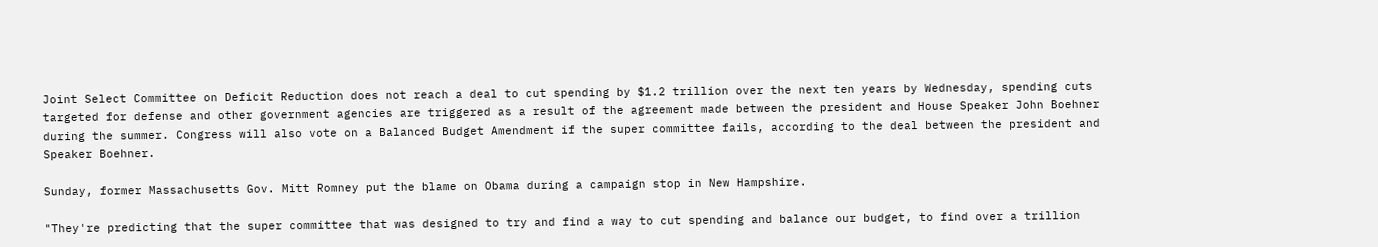Joint Select Committee on Deficit Reduction does not reach a deal to cut spending by $1.2 trillion over the next ten years by Wednesday, spending cuts targeted for defense and other government agencies are triggered as a result of the agreement made between the president and House Speaker John Boehner during the summer. Congress will also vote on a Balanced Budget Amendment if the super committee fails, according to the deal between the president and Speaker Boehner.

Sunday, former Massachusetts Gov. Mitt Romney put the blame on Obama during a campaign stop in New Hampshire.

"They're predicting that the super committee that was designed to try and find a way to cut spending and balance our budget, to find over a trillion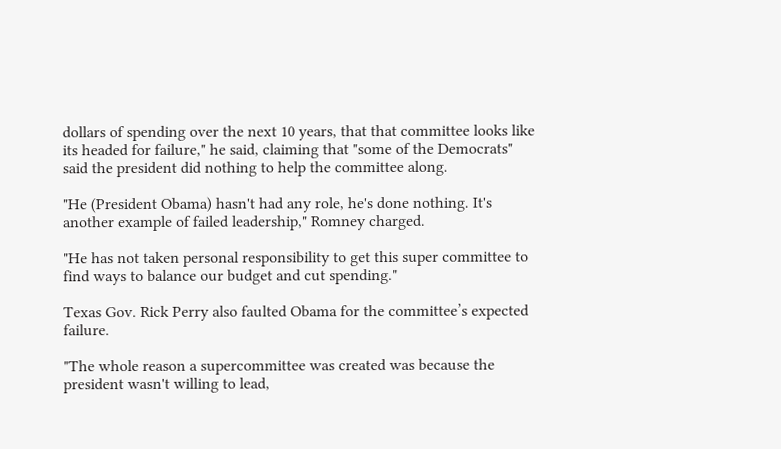dollars of spending over the next 10 years, that that committee looks like its headed for failure," he said, claiming that "some of the Democrats" said the president did nothing to help the committee along.

"He (President Obama) hasn't had any role, he's done nothing. It's another example of failed leadership," Romney charged.

"He has not taken personal responsibility to get this super committee to find ways to balance our budget and cut spending."

Texas Gov. Rick Perry also faulted Obama for the committee’s expected failure.

"The whole reason a supercommittee was created was because the president wasn't willing to lead,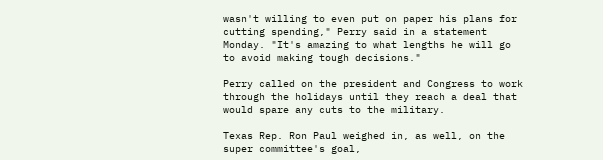wasn't willing to even put on paper his plans for cutting spending," Perry said in a statement Monday. "It's amazing to what lengths he will go to avoid making tough decisions."

Perry called on the president and Congress to work through the holidays until they reach a deal that would spare any cuts to the military.

Texas Rep. Ron Paul weighed in, as well, on the super committee's goal,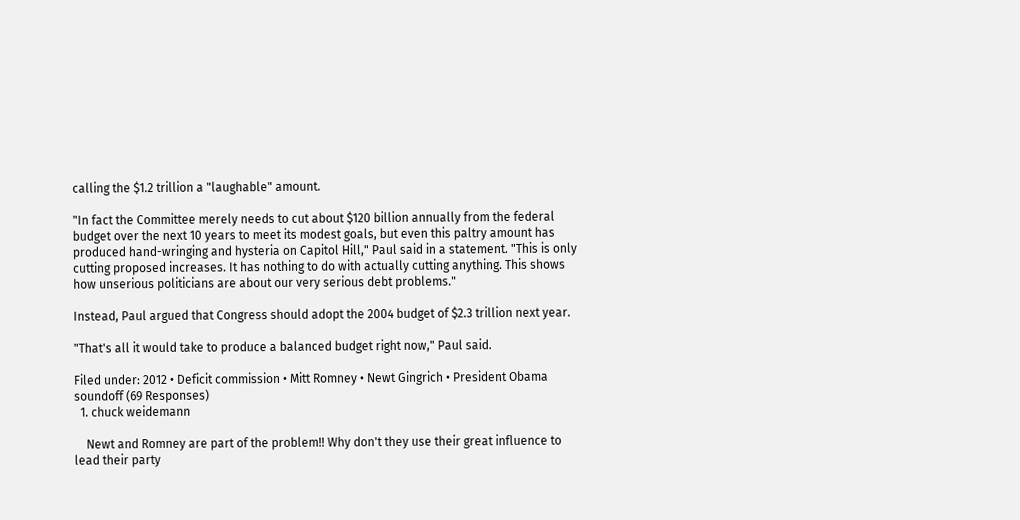calling the $1.2 trillion a "laughable" amount.

"In fact the Committee merely needs to cut about $120 billion annually from the federal budget over the next 10 years to meet its modest goals, but even this paltry amount has produced hand-wringing and hysteria on Capitol Hill," Paul said in a statement. "This is only cutting proposed increases. It has nothing to do with actually cutting anything. This shows how unserious politicians are about our very serious debt problems."

Instead, Paul argued that Congress should adopt the 2004 budget of $2.3 trillion next year.

"That's all it would take to produce a balanced budget right now," Paul said.

Filed under: 2012 • Deficit commission • Mitt Romney • Newt Gingrich • President Obama
soundoff (69 Responses)
  1. chuck weidemann

    Newt and Romney are part of the problem!! Why don't they use their great influence to lead their party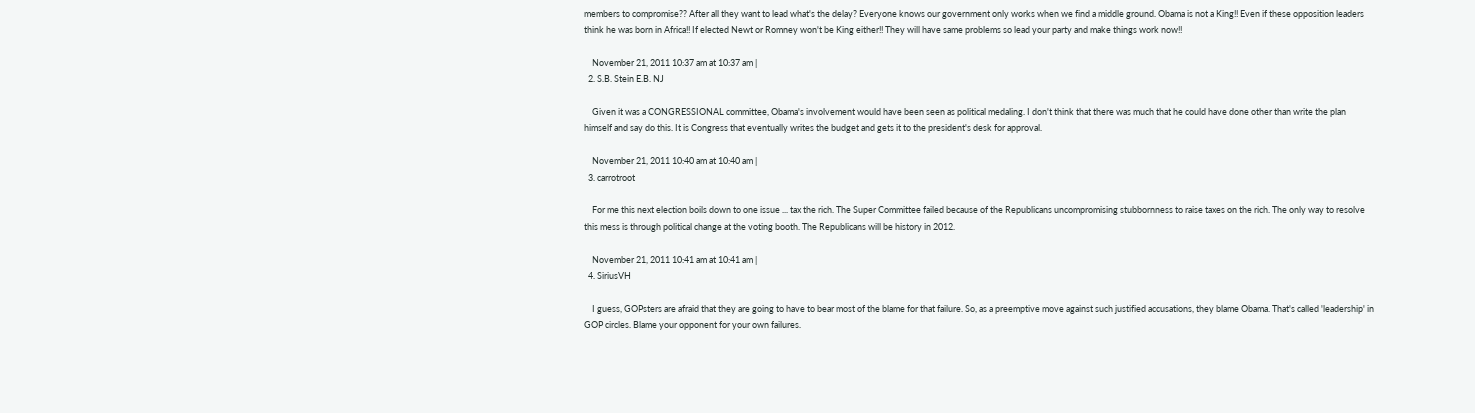members to compromise?? After all they want to lead what's the delay? Everyone knows our government only works when we find a middle ground. Obama is not a King!! Even if these opposition leaders think he was born in Africa!! If elected Newt or Romney won't be King either!! They will have same problems so lead your party and make things work now!!

    November 21, 2011 10:37 am at 10:37 am |
  2. S.B. Stein E.B. NJ

    Given it was a CONGRESSIONAL committee, Obama's involvement would have been seen as political medaling. I don't think that there was much that he could have done other than write the plan himself and say do this. It is Congress that eventually writes the budget and gets it to the president's desk for approval.

    November 21, 2011 10:40 am at 10:40 am |
  3. carrotroot

    For me this next election boils down to one issue ... tax the rich. The Super Committee failed because of the Republicans uncompromising stubbornness to raise taxes on the rich. The only way to resolve this mess is through political change at the voting booth. The Republicans will be history in 2012.

    November 21, 2011 10:41 am at 10:41 am |
  4. SiriusVH

    I guess, GOPsters are afraid that they are going to have to bear most of the blame for that failure. So, as a preemptive move against such justified accusations, they blame Obama. That's called 'leadership' in GOP circles. Blame your opponent for your own failures.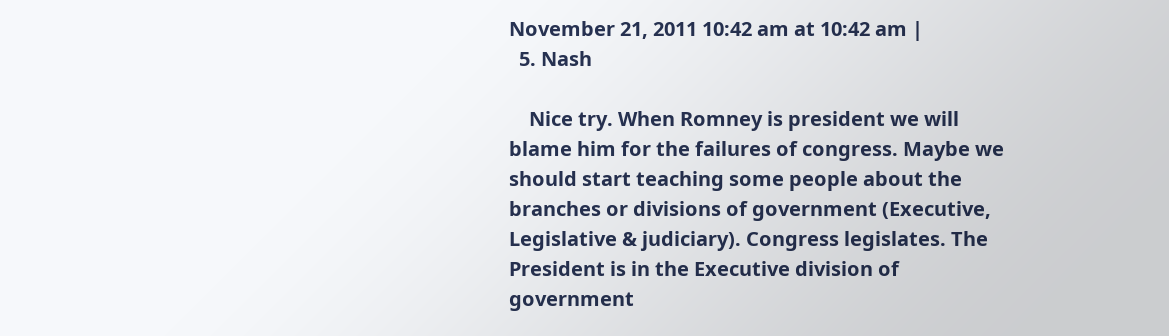November 21, 2011 10:42 am at 10:42 am |
  5. Nash

    Nice try. When Romney is president we will blame him for the failures of congress. Maybe we should start teaching some people about the branches or divisions of government (Executive, Legislative & judiciary). Congress legislates. The President is in the Executive division of government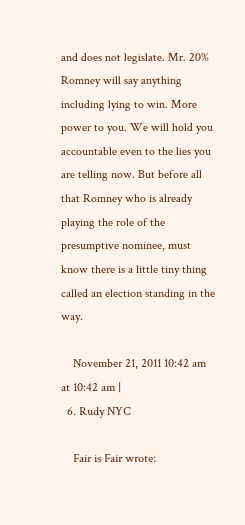and does not legislate. Mr. 20% Romney will say anything including lying to win. More power to you. We will hold you accountable even to the lies you are telling now. But before all that Romney who is already playing the role of the presumptive nominee, must know there is a little tiny thing called an election standing in the way.

    November 21, 2011 10:42 am at 10:42 am |
  6. Rudy NYC

    Fair is Fair wrote: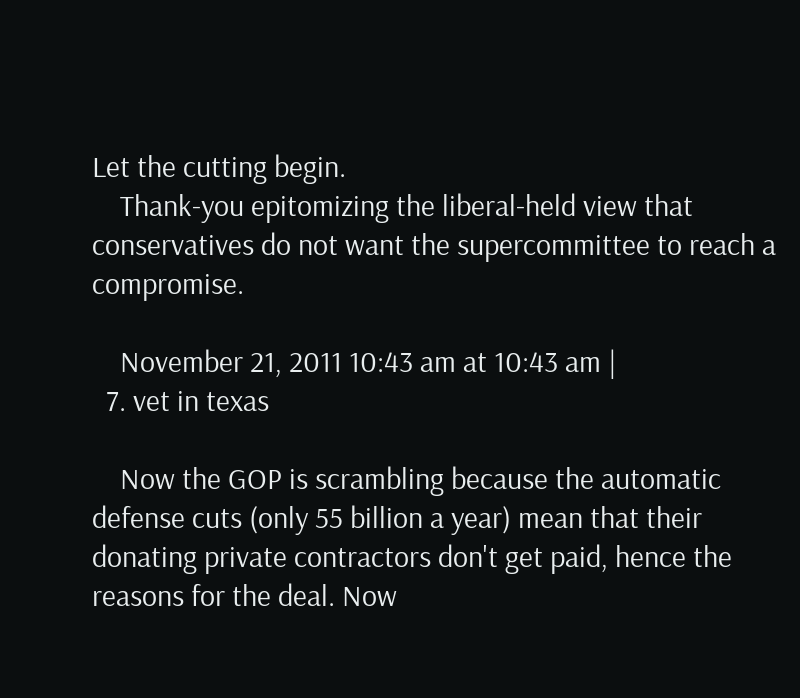Let the cutting begin.
    Thank-you epitomizing the liberal-held view that conservatives do not want the supercommittee to reach a compromise.

    November 21, 2011 10:43 am at 10:43 am |
  7. vet in texas

    Now the GOP is scrambling because the automatic defense cuts (only 55 billion a year) mean that their donating private contractors don't get paid, hence the reasons for the deal. Now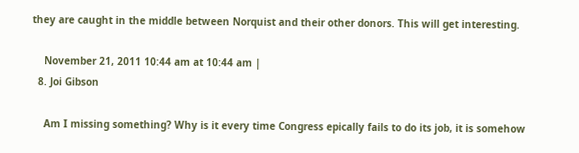they are caught in the middle between Norquist and their other donors. This will get interesting.

    November 21, 2011 10:44 am at 10:44 am |
  8. Joi Gibson

    Am I missing something? Why is it every time Congress epically fails to do its job, it is somehow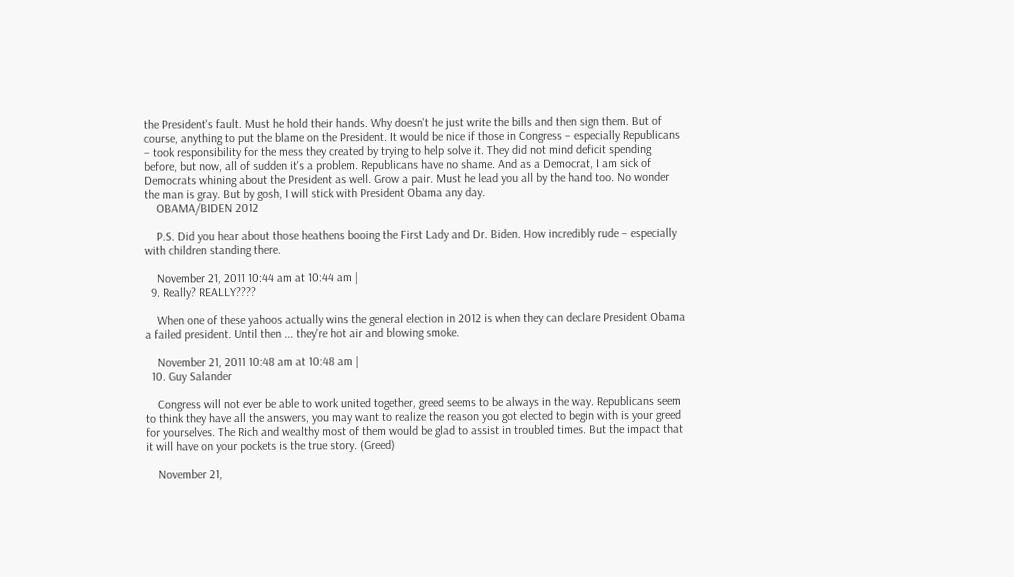the President's fault. Must he hold their hands. Why doesn't he just write the bills and then sign them. But of course, anything to put the blame on the President. It would be nice if those in Congress – especially Republicans – took responsibility for the mess they created by trying to help solve it. They did not mind deficit spending before, but now, all of sudden it's a problem. Republicans have no shame. And as a Democrat, I am sick of Democrats whining about the President as well. Grow a pair. Must he lead you all by the hand too. No wonder the man is gray. But by gosh, I will stick with President Obama any day.
    OBAMA/BIDEN 2012

    P.S. Did you hear about those heathens booing the First Lady and Dr. Biden. How incredibly rude – especially with children standing there.

    November 21, 2011 10:44 am at 10:44 am |
  9. Really? REALLY????

    When one of these yahoos actually wins the general election in 2012 is when they can declare President Obama a failed president. Until then ... they're hot air and blowing smoke.

    November 21, 2011 10:48 am at 10:48 am |
  10. Guy Salander

    Congress will not ever be able to work united together, greed seems to be always in the way. Republicans seem to think they have all the answers, you may want to realize the reason you got elected to begin with is your greed for yourselves. The Rich and wealthy most of them would be glad to assist in troubled times. But the impact that it will have on your pockets is the true story. (Greed)

    November 21,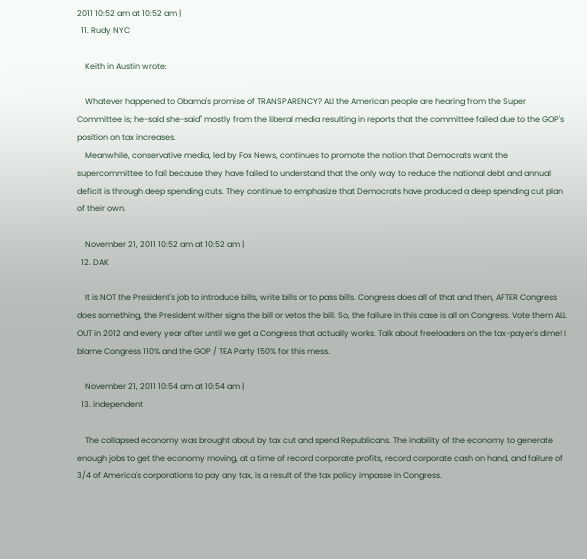2011 10:52 am at 10:52 am |
  11. Rudy NYC

    Keith in Austin wrote:

    Whatever happened to Obama's promise of TRANSPARENCY? ALl the American people are hearing from the Super Committee is; he-said she-said" mostly from the liberal media resulting in reports that the committee failed due to the GOP's position on tax increases.
    Meanwhile, conservative media, led by Fox News, continues to promote the notion that Democrats want the supercommittee to fail because they have failed to understand that the only way to reduce the national debt and annual deficit is through deep spending cuts. They continue to emphasize that Democrats have produced a deep spending cut plan of their own.

    November 21, 2011 10:52 am at 10:52 am |
  12. DAK

    It is NOT the President's job to introduce bills, write bills or to pass bills. Congress does all of that and then, AFTER Congress does something, the President wither signs the bill or vetos the bill. So, the failure in this case is all on Congress. Vote them ALL OUT in 2012 and every year after until we get a Congress that actually works. Talk about freeloaders on the tax-payer's dime! I blame Congress 110% and the GOP / TEA Party 150% for this mess.

    November 21, 2011 10:54 am at 10:54 am |
  13. independent

    The collapsed economy was brought about by tax cut and spend Republicans. The inability of the economy to generate enough jobs to get the economy moving, at a time of record corporate profits, record corporate cash on hand, and failure of 3/4 of America's corporations to pay any tax, is a result of the tax policy impasse in Congress.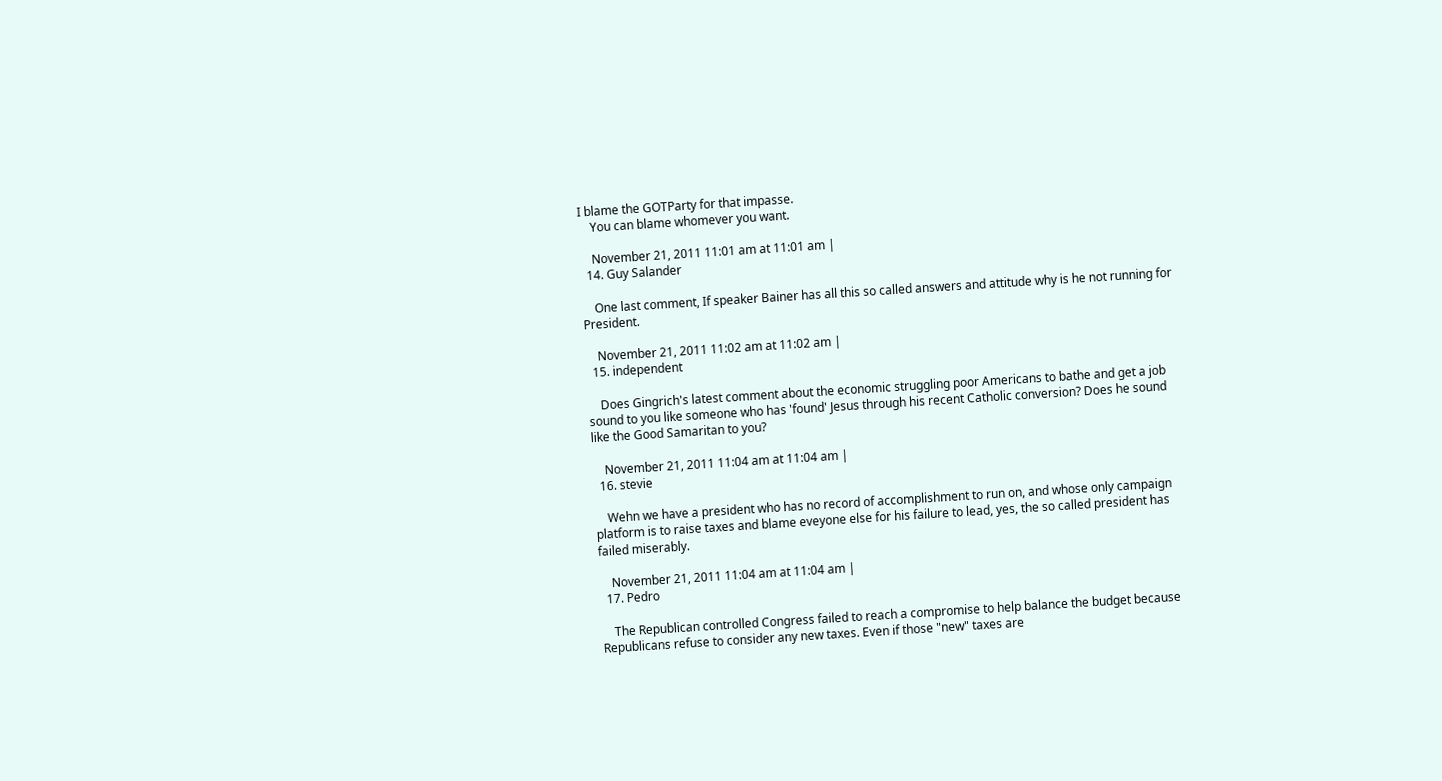I blame the GOTParty for that impasse.
    You can blame whomever you want.

    November 21, 2011 11:01 am at 11:01 am |
  14. Guy Salander

    One last comment, If speaker Bainer has all this so called answers and attitude why is he not running for President.

    November 21, 2011 11:02 am at 11:02 am |
  15. independent

    Does Gingrich's latest comment about the economic struggling poor Americans to bathe and get a job sound to you like someone who has 'found' Jesus through his recent Catholic conversion? Does he sound like the Good Samaritan to you?

    November 21, 2011 11:04 am at 11:04 am |
  16. stevie

    Wehn we have a president who has no record of accomplishment to run on, and whose only campaign platform is to raise taxes and blame eveyone else for his failure to lead, yes, the so called president has failed miserably.

    November 21, 2011 11:04 am at 11:04 am |
  17. Pedro

    The Republican controlled Congress failed to reach a compromise to help balance the budget because Republicans refuse to consider any new taxes. Even if those "new" taxes are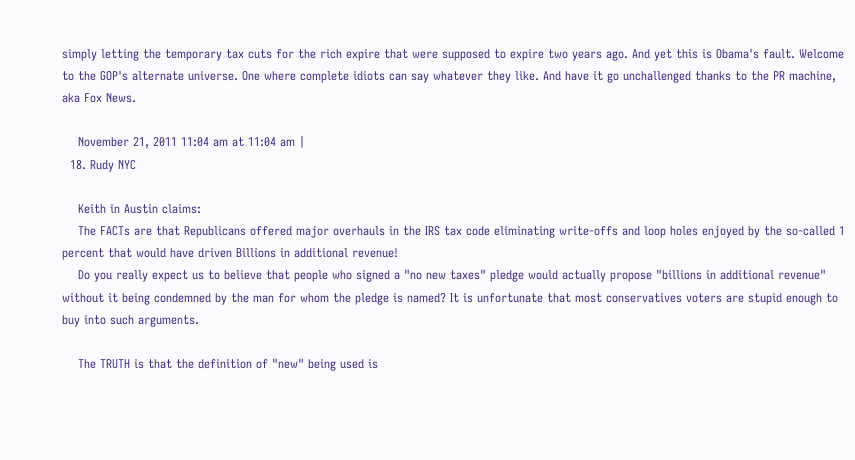simply letting the temporary tax cuts for the rich expire that were supposed to expire two years ago. And yet this is Obama's fault. Welcome to the GOP's alternate universe. One where complete idiots can say whatever they like. And have it go unchallenged thanks to the PR machine, aka Fox News.

    November 21, 2011 11:04 am at 11:04 am |
  18. Rudy NYC

    Keith in Austin claims:
    The FACTs are that Republicans offered major overhauls in the IRS tax code eliminating write-offs and loop holes enjoyed by the so-called 1 percent that would have driven Billions in additional revenue!
    Do you really expect us to believe that people who signed a "no new taxes" pledge would actually propose "billions in additional revenue" without it being condemned by the man for whom the pledge is named? It is unfortunate that most conservatives voters are stupid enough to buy into such arguments.

    The TRUTH is that the definition of "new" being used is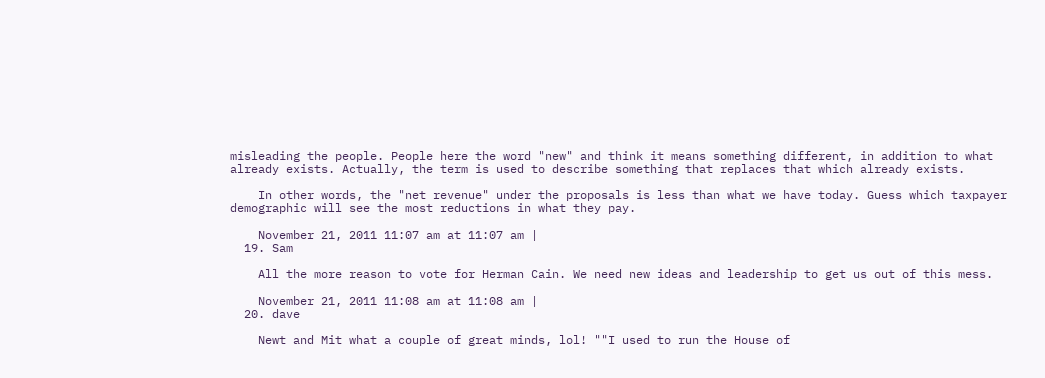misleading the people. People here the word "new" and think it means something different, in addition to what already exists. Actually, the term is used to describe something that replaces that which already exists.

    In other words, the "net revenue" under the proposals is less than what we have today. Guess which taxpayer demographic will see the most reductions in what they pay.

    November 21, 2011 11:07 am at 11:07 am |
  19. Sam

    All the more reason to vote for Herman Cain. We need new ideas and leadership to get us out of this mess.

    November 21, 2011 11:08 am at 11:08 am |
  20. dave

    Newt and Mit what a couple of great minds, lol! ""I used to run the House of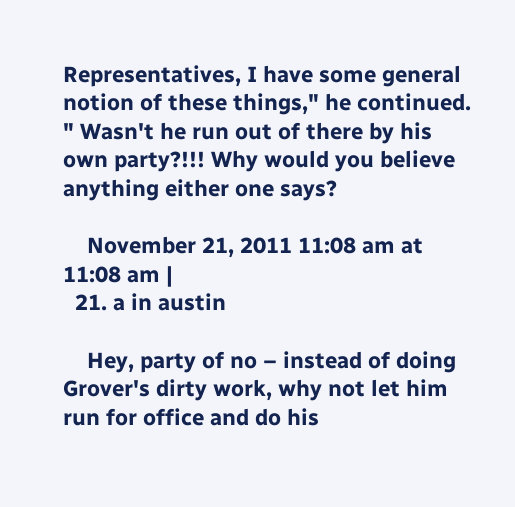Representatives, I have some general notion of these things," he continued. " Wasn't he run out of there by his own party?!!! Why would you believe anything either one says?

    November 21, 2011 11:08 am at 11:08 am |
  21. a in austin

    Hey, party of no – instead of doing Grover's dirty work, why not let him run for office and do his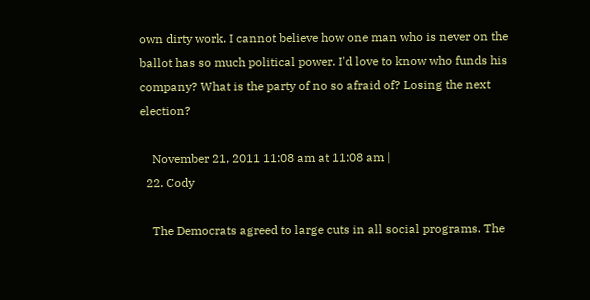own dirty work. I cannot believe how one man who is never on the ballot has so much political power. I'd love to know who funds his company? What is the party of no so afraid of? Losing the next election?

    November 21, 2011 11:08 am at 11:08 am |
  22. Cody

    The Democrats agreed to large cuts in all social programs. The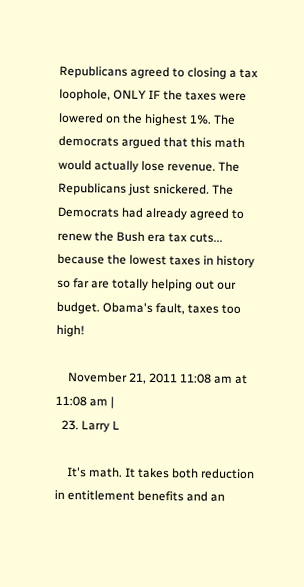Republicans agreed to closing a tax loophole, ONLY IF the taxes were lowered on the highest 1%. The democrats argued that this math would actually lose revenue. The Republicans just snickered. The Democrats had already agreed to renew the Bush era tax cuts... because the lowest taxes in history so far are totally helping out our budget. Obama's fault, taxes too high!

    November 21, 2011 11:08 am at 11:08 am |
  23. Larry L

    It's math. It takes both reduction in entitlement benefits and an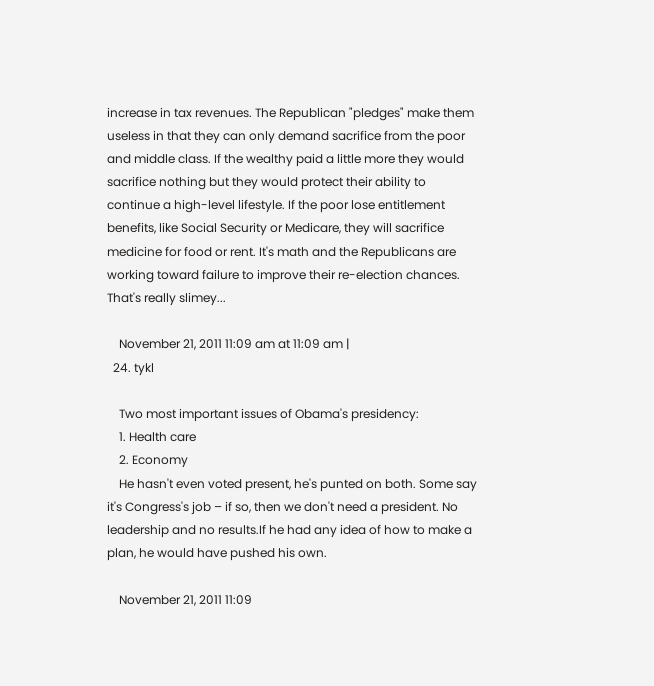increase in tax revenues. The Republican "pledges" make them useless in that they can only demand sacrifice from the poor and middle class. If the wealthy paid a little more they would sacrifice nothing but they would protect their ability to continue a high-level lifestyle. If the poor lose entitlement benefits, like Social Security or Medicare, they will sacrifice medicine for food or rent. It's math and the Republicans are working toward failure to improve their re-election chances. That's really slimey...

    November 21, 2011 11:09 am at 11:09 am |
  24. tykl

    Two most important issues of Obama's presidency:
    1. Health care
    2. Economy
    He hasn't even voted present, he's punted on both. Some say it's Congress's job – if so, then we don't need a president. No leadership and no results.If he had any idea of how to make a plan, he would have pushed his own.

    November 21, 2011 11:09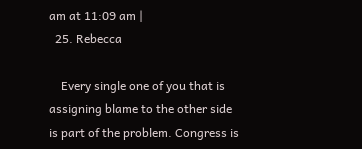am at 11:09 am |
  25. Rebecca

    Every single one of you that is assigning blame to the other side is part of the problem. Congress is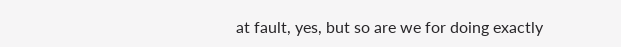at fault, yes, but so are we for doing exactly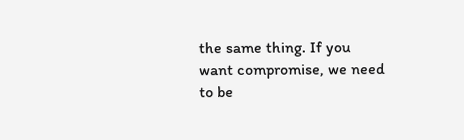the same thing. If you want compromise, we need to be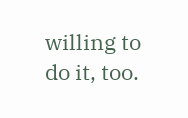willing to do it, too.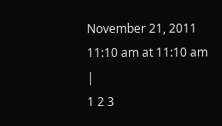November 21, 2011 11:10 am at 11:10 am |
1 2 3